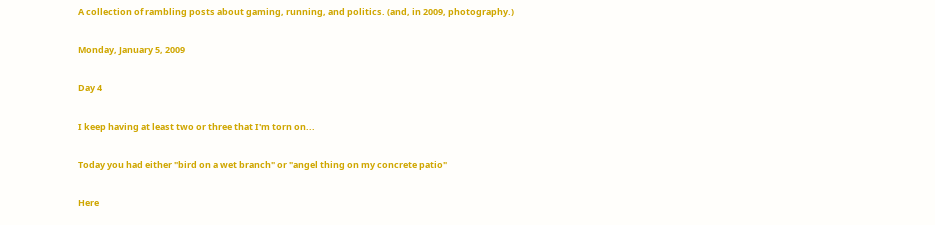A collection of rambling posts about gaming, running, and politics. (and, in 2009, photography.)

Monday, January 5, 2009

Day 4

I keep having at least two or three that I'm torn on...

Today you had either "bird on a wet branch" or "angel thing on my concrete patio"

Here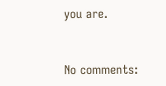you are.


No comments: